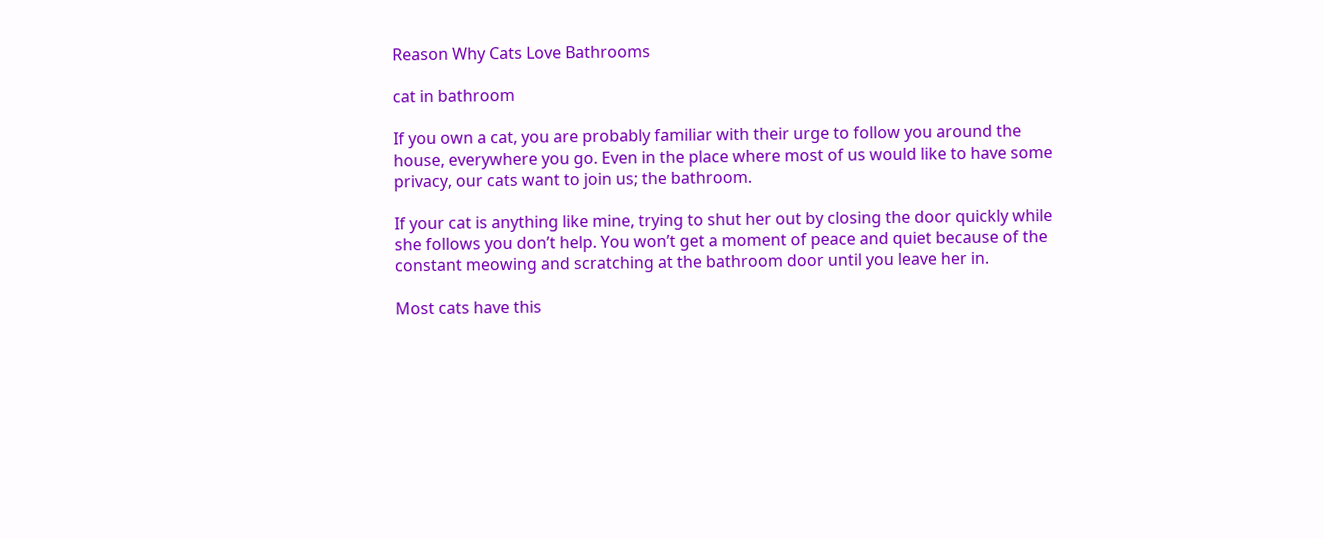Reason Why Cats Love Bathrooms

cat in bathroom

If you own a cat, you are probably familiar with their urge to follow you around the house, everywhere you go. Even in the place where most of us would like to have some privacy, our cats want to join us; the bathroom.

If your cat is anything like mine, trying to shut her out by closing the door quickly while she follows you don’t help. You won’t get a moment of peace and quiet because of the constant meowing and scratching at the bathroom door until you leave her in.

Most cats have this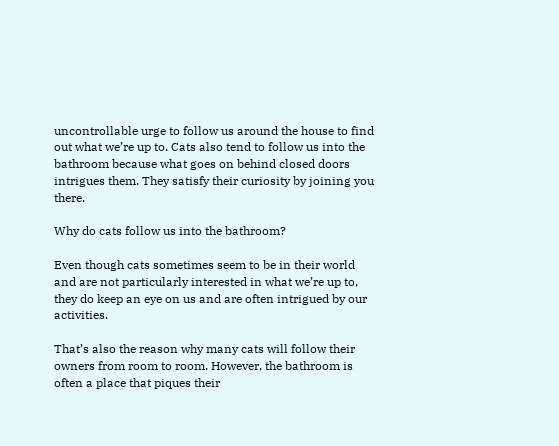uncontrollable urge to follow us around the house to find out what we’re up to. Cats also tend to follow us into the bathroom because what goes on behind closed doors intrigues them. They satisfy their curiosity by joining you there.

Why do cats follow us into the bathroom?

Even though cats sometimes seem to be in their world and are not particularly interested in what we’re up to, they do keep an eye on us and are often intrigued by our activities.

That’s also the reason why many cats will follow their owners from room to room. However, the bathroom is often a place that piques their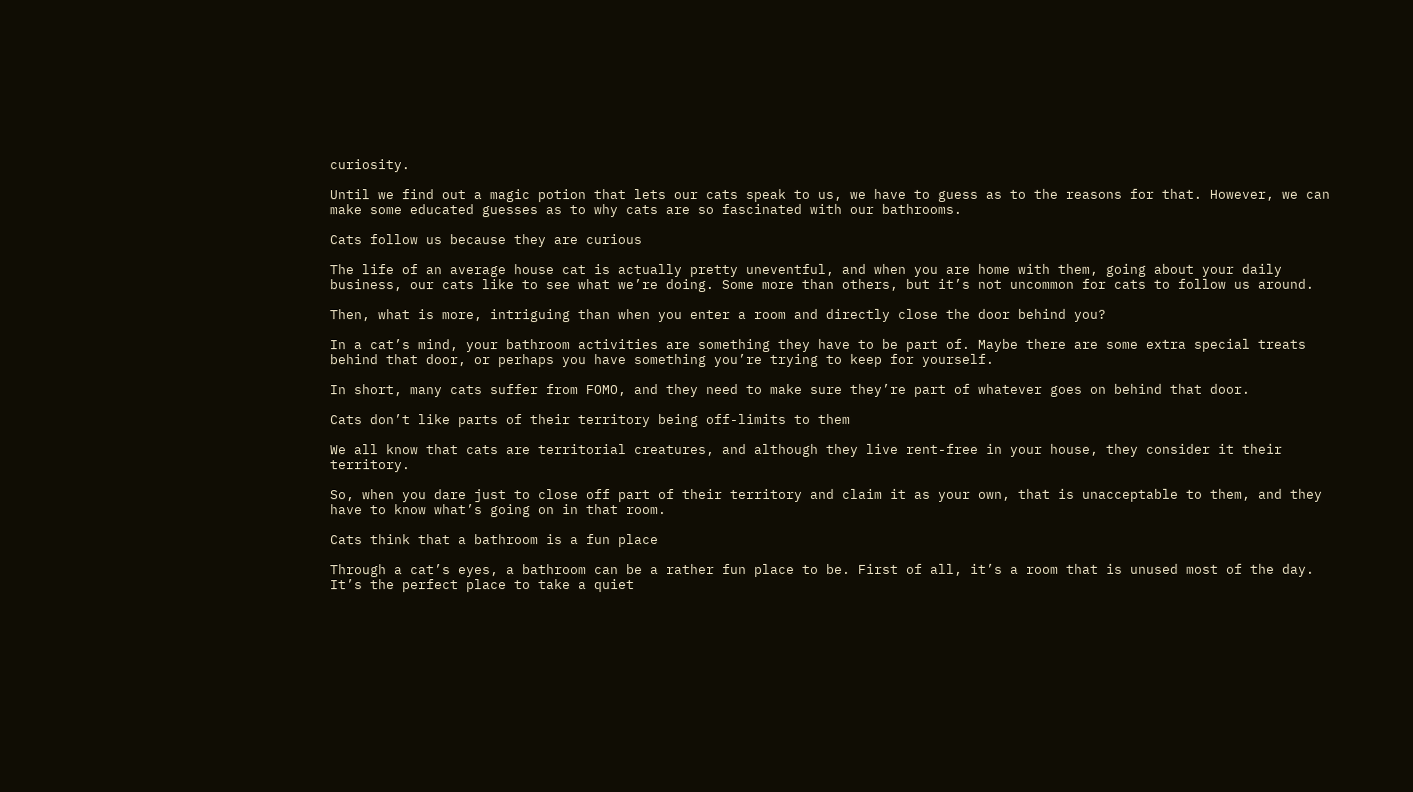curiosity.

Until we find out a magic potion that lets our cats speak to us, we have to guess as to the reasons for that. However, we can make some educated guesses as to why cats are so fascinated with our bathrooms.

Cats follow us because they are curious

The life of an average house cat is actually pretty uneventful, and when you are home with them, going about your daily business, our cats like to see what we’re doing. Some more than others, but it’s not uncommon for cats to follow us around.

Then, what is more, intriguing than when you enter a room and directly close the door behind you?

In a cat’s mind, your bathroom activities are something they have to be part of. Maybe there are some extra special treats behind that door, or perhaps you have something you’re trying to keep for yourself.

In short, many cats suffer from FOMO, and they need to make sure they’re part of whatever goes on behind that door.

Cats don’t like parts of their territory being off-limits to them

We all know that cats are territorial creatures, and although they live rent-free in your house, they consider it their territory.

So, when you dare just to close off part of their territory and claim it as your own, that is unacceptable to them, and they have to know what’s going on in that room.

Cats think that a bathroom is a fun place

Through a cat’s eyes, a bathroom can be a rather fun place to be. First of all, it’s a room that is unused most of the day. It’s the perfect place to take a quiet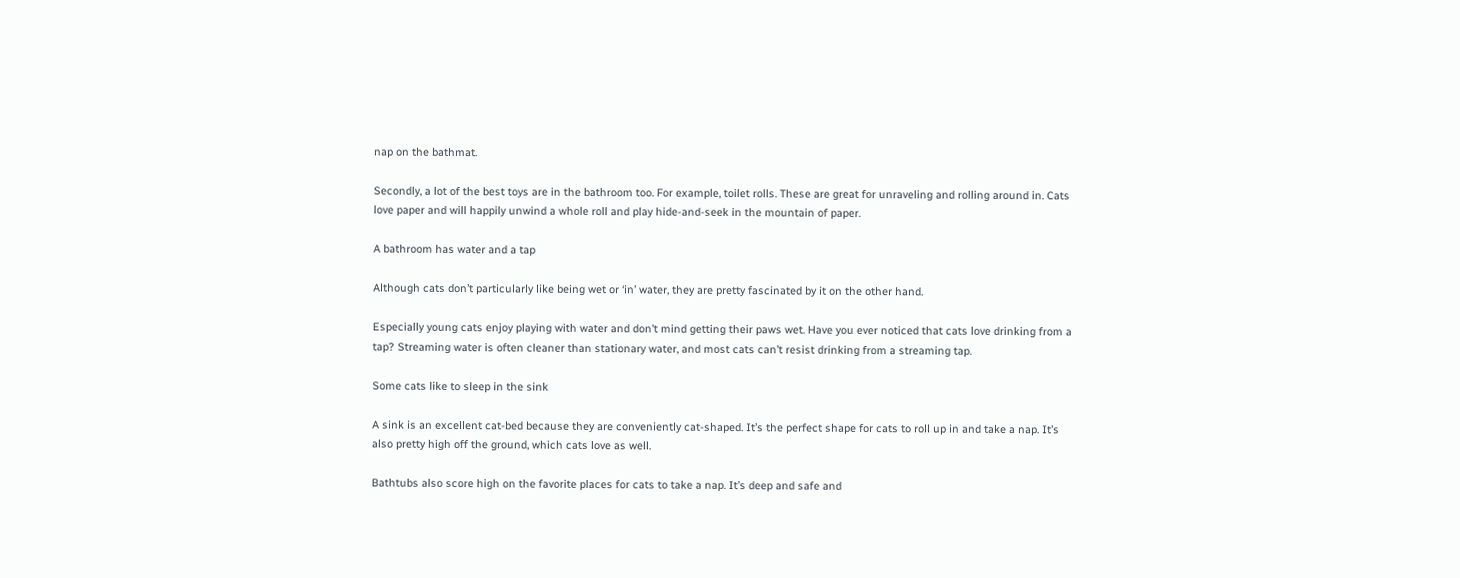nap on the bathmat.

Secondly, a lot of the best toys are in the bathroom too. For example, toilet rolls. These are great for unraveling and rolling around in. Cats love paper and will happily unwind a whole roll and play hide-and-seek in the mountain of paper.

A bathroom has water and a tap

Although cats don’t particularly like being wet or ‘in’ water, they are pretty fascinated by it on the other hand.

Especially young cats enjoy playing with water and don’t mind getting their paws wet. Have you ever noticed that cats love drinking from a tap? Streaming water is often cleaner than stationary water, and most cats can’t resist drinking from a streaming tap.

Some cats like to sleep in the sink

A sink is an excellent cat-bed because they are conveniently cat-shaped. It’s the perfect shape for cats to roll up in and take a nap. It’s also pretty high off the ground, which cats love as well.

Bathtubs also score high on the favorite places for cats to take a nap. It’s deep and safe and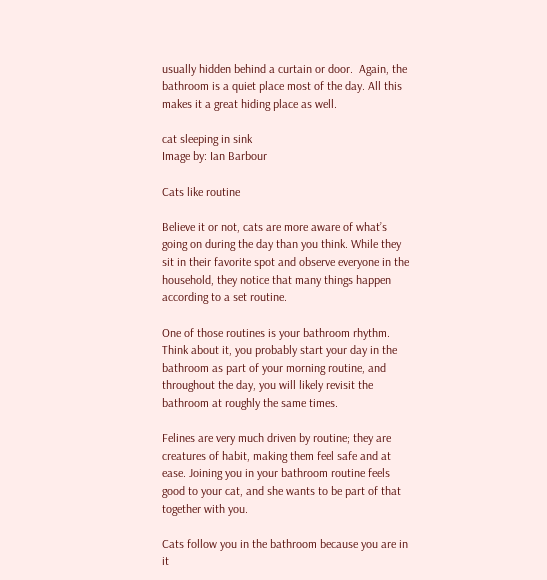usually hidden behind a curtain or door.  Again, the bathroom is a quiet place most of the day. All this makes it a great hiding place as well.

cat sleeping in sink
Image by: Ian Barbour

Cats like routine

Believe it or not, cats are more aware of what’s going on during the day than you think. While they sit in their favorite spot and observe everyone in the household, they notice that many things happen according to a set routine.

One of those routines is your bathroom rhythm. Think about it, you probably start your day in the bathroom as part of your morning routine, and throughout the day, you will likely revisit the bathroom at roughly the same times.

Felines are very much driven by routine; they are creatures of habit, making them feel safe and at ease. Joining you in your bathroom routine feels good to your cat, and she wants to be part of that together with you.

Cats follow you in the bathroom because you are in it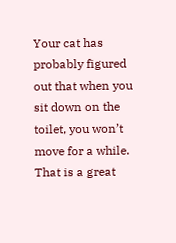Your cat has probably figured out that when you sit down on the toilet, you won’t move for a while. That is a great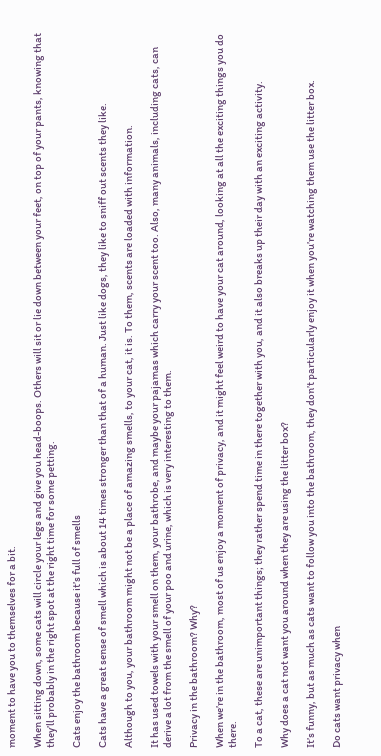moment to have you to themselves for a bit.

When sitting down, some cats will circle your legs and give you head-boops. Others will sit or lie down between your feet, on top of your pants, knowing that they’ll probably in the right spot at the right time for some petting.

Cats enjoy the bathroom because it’s full of smells

Cats have a great sense of smell which is about 14 times stronger than that of a human. Just like dogs, they like to sniff out scents they like.

Although to you, your bathroom might not be a place of amazing smells, to your cat, it is. To them, scents are loaded with information.

It has used towels with your smell on them, your bathrobe, and maybe your pajamas which carry your scent too. Also, many animals, including cats, can derive a lot from the smell of your poo and urine, which is very interesting to them.

Privacy in the bathroom? Why?

When we’re in the bathroom, most of us enjoy a moment of privacy, and it might feel weird to have your cat around, looking at all the exciting things you do there.

To a cat, these are unimportant things; they rather spend time in there together with you, and it also breaks up their day with an exciting activity.

Why does a cat not want you around when they are using the litter box?

It’s funny, but as much as cats want to follow you into the bathroom, they don’t particularly enjoy it when you’re watching them use the litter box.

Do cats want privacy when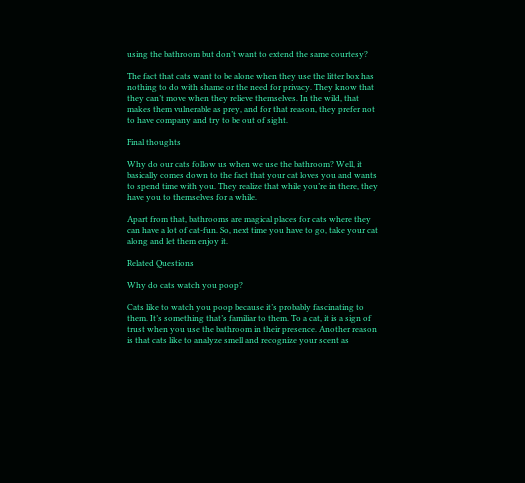using the bathroom but don’t want to extend the same courtesy?

The fact that cats want to be alone when they use the litter box has nothing to do with shame or the need for privacy. They know that they can’t move when they relieve themselves. In the wild, that makes them vulnerable as prey, and for that reason, they prefer not to have company and try to be out of sight.

Final thoughts

Why do our cats follow us when we use the bathroom? Well, it basically comes down to the fact that your cat loves you and wants to spend time with you. They realize that while you’re in there, they have you to themselves for a while.

Apart from that, bathrooms are magical places for cats where they can have a lot of cat-fun. So, next time you have to go, take your cat along and let them enjoy it.

Related Questions

Why do cats watch you poop?

Cats like to watch you poop because it’s probably fascinating to them. It’s something that’s familiar to them. To a cat, it is a sign of trust when you use the bathroom in their presence. Another reason is that cats like to analyze smell and recognize your scent as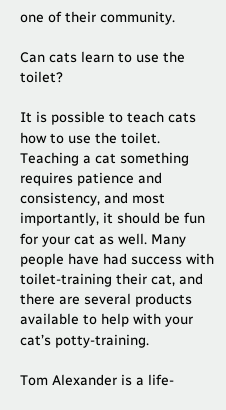one of their community.

Can cats learn to use the toilet?

It is possible to teach cats how to use the toilet. Teaching a cat something requires patience and consistency, and most importantly, it should be fun for your cat as well. Many people have had success with toilet-training their cat, and there are several products available to help with your cat’s potty-training.

Tom Alexander is a life-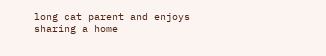long cat parent and enjoys sharing a home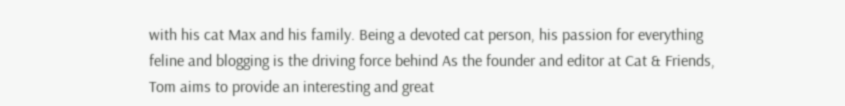with his cat Max and his family. Being a devoted cat person, his passion for everything feline and blogging is the driving force behind As the founder and editor at Cat & Friends, Tom aims to provide an interesting and great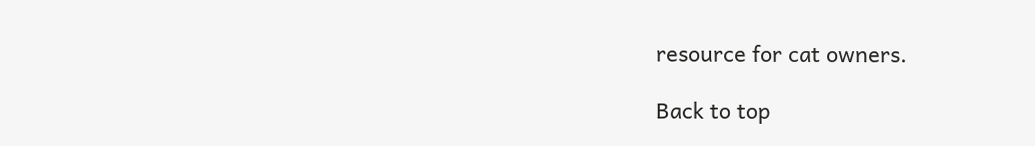resource for cat owners.

Back to top